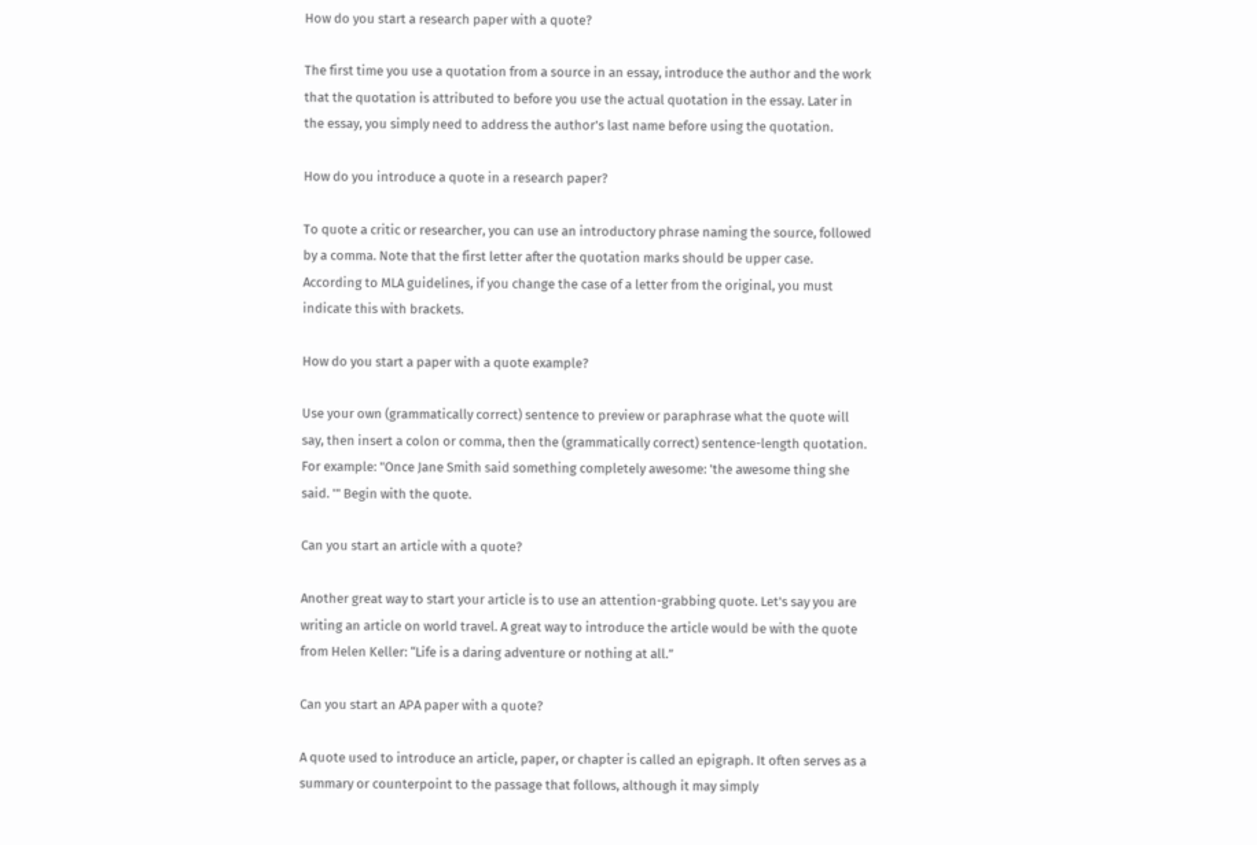How do you start a research paper with a quote?

The first time you use a quotation from a source in an essay, introduce the author and the work that the quotation is attributed to before you use the actual quotation in the essay. Later in the essay, you simply need to address the author's last name before using the quotation.

How do you introduce a quote in a research paper?

To quote a critic or researcher, you can use an introductory phrase naming the source, followed by a comma. Note that the first letter after the quotation marks should be upper case. According to MLA guidelines, if you change the case of a letter from the original, you must indicate this with brackets.

How do you start a paper with a quote example?

Use your own (grammatically correct) sentence to preview or paraphrase what the quote will say, then insert a colon or comma, then the (grammatically correct) sentence-length quotation. For example: "Once Jane Smith said something completely awesome: 'the awesome thing she said. '" Begin with the quote.

Can you start an article with a quote?

Another great way to start your article is to use an attention-grabbing quote. Let's say you are writing an article on world travel. A great way to introduce the article would be with the quote from Helen Keller: “Life is a daring adventure or nothing at all.”

Can you start an APA paper with a quote?

A quote used to introduce an article, paper, or chapter is called an epigraph. It often serves as a summary or counterpoint to the passage that follows, although it may simply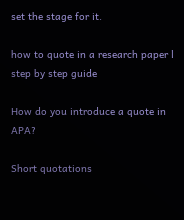set the stage for it.

how to quote in a research paper l step by step guide

How do you introduce a quote in APA?

Short quotations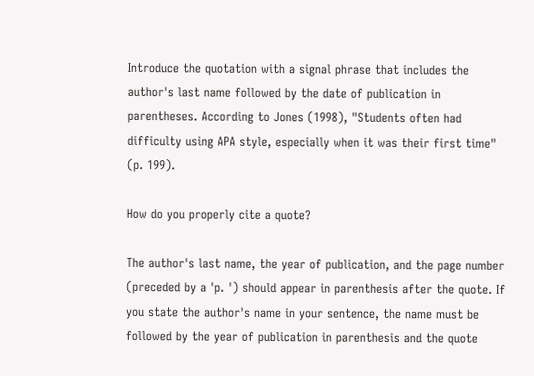Introduce the quotation with a signal phrase that includes the author's last name followed by the date of publication in parentheses. According to Jones (1998), "Students often had difficulty using APA style, especially when it was their first time" (p. 199).

How do you properly cite a quote?

The author's last name, the year of publication, and the page number (preceded by a 'p. ') should appear in parenthesis after the quote. If you state the author's name in your sentence, the name must be followed by the year of publication in parenthesis and the quote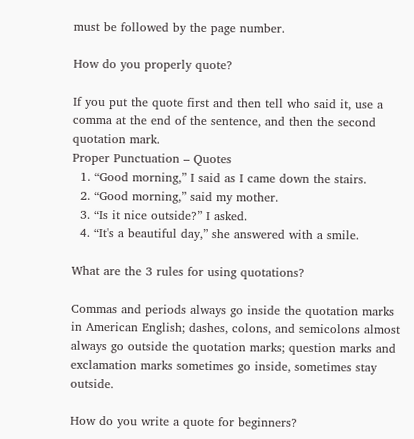must be followed by the page number.

How do you properly quote?

If you put the quote first and then tell who said it, use a comma at the end of the sentence, and then the second quotation mark.
Proper Punctuation – Quotes
  1. “Good morning,” I said as I came down the stairs.
  2. “Good morning,” said my mother.
  3. “Is it nice outside?” I asked.
  4. “It's a beautiful day,” she answered with a smile.

What are the 3 rules for using quotations?

Commas and periods always go inside the quotation marks in American English; dashes, colons, and semicolons almost always go outside the quotation marks; question marks and exclamation marks sometimes go inside, sometimes stay outside.

How do you write a quote for beginners?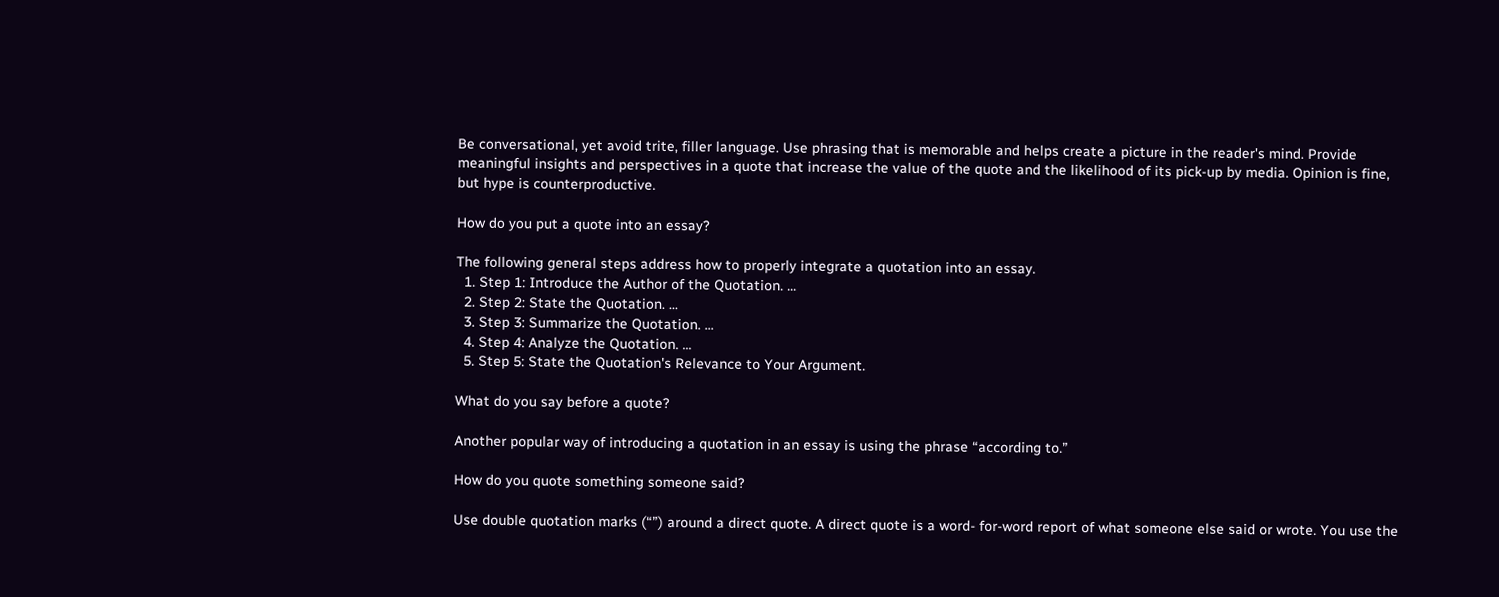Be conversational, yet avoid trite, filler language. Use phrasing that is memorable and helps create a picture in the reader's mind. Provide meaningful insights and perspectives in a quote that increase the value of the quote and the likelihood of its pick-up by media. Opinion is fine, but hype is counterproductive.

How do you put a quote into an essay?

The following general steps address how to properly integrate a quotation into an essay.
  1. Step 1: Introduce the Author of the Quotation. ...
  2. Step 2: State the Quotation. ...
  3. Step 3: Summarize the Quotation. ...
  4. Step 4: Analyze the Quotation. ...
  5. Step 5: State the Quotation's Relevance to Your Argument.

What do you say before a quote?

Another popular way of introducing a quotation in an essay is using the phrase “according to.”

How do you quote something someone said?

Use double quotation marks (“”) around a direct quote. A direct quote is a word- for-word report of what someone else said or wrote. You use the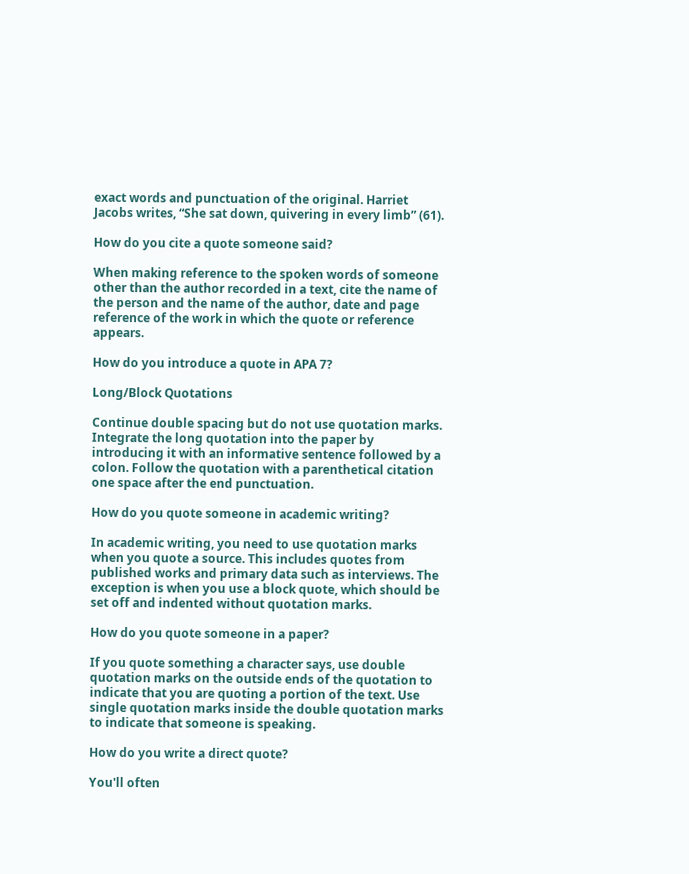exact words and punctuation of the original. Harriet Jacobs writes, “She sat down, quivering in every limb” (61).

How do you cite a quote someone said?

When making reference to the spoken words of someone other than the author recorded in a text, cite the name of the person and the name of the author, date and page reference of the work in which the quote or reference appears.

How do you introduce a quote in APA 7?

Long/Block Quotations

Continue double spacing but do not use quotation marks. Integrate the long quotation into the paper by introducing it with an informative sentence followed by a colon. Follow the quotation with a parenthetical citation one space after the end punctuation.

How do you quote someone in academic writing?

In academic writing, you need to use quotation marks when you quote a source. This includes quotes from published works and primary data such as interviews. The exception is when you use a block quote, which should be set off and indented without quotation marks.

How do you quote someone in a paper?

If you quote something a character says, use double quotation marks on the outside ends of the quotation to indicate that you are quoting a portion of the text. Use single quotation marks inside the double quotation marks to indicate that someone is speaking.

How do you write a direct quote?

You'll often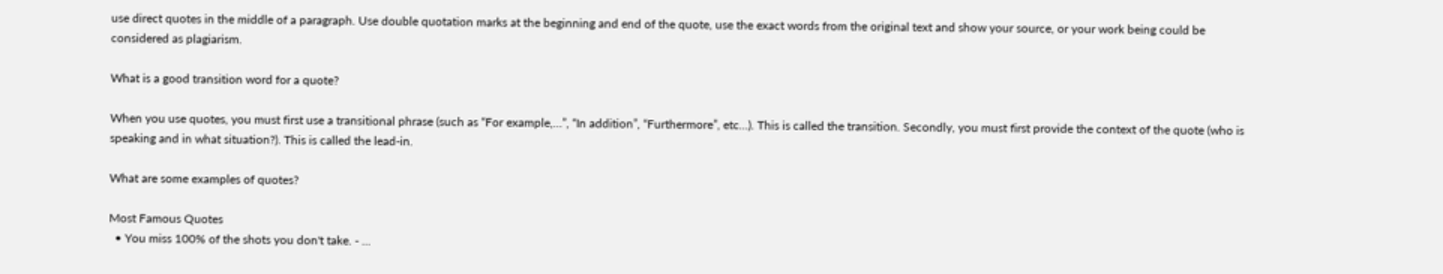use direct quotes in the middle of a paragraph. Use double quotation marks at the beginning and end of the quote, use the exact words from the original text and show your source, or your work being could be considered as plagiarism.

What is a good transition word for a quote?

When you use quotes, you must first use a transitional phrase (such as “For example,…”, “In addition”, “Furthermore”, etc…). This is called the transition. Secondly, you must first provide the context of the quote (who is speaking and in what situation?). This is called the lead-in.

What are some examples of quotes?

Most Famous Quotes
  • You miss 100% of the shots you don't take. - ...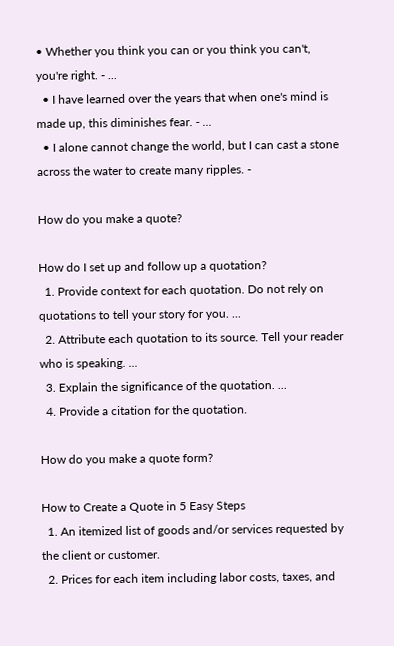• Whether you think you can or you think you can't, you're right. - ...
  • I have learned over the years that when one's mind is made up, this diminishes fear. - ...
  • I alone cannot change the world, but I can cast a stone across the water to create many ripples. -

How do you make a quote?

How do I set up and follow up a quotation?
  1. Provide context for each quotation. Do not rely on quotations to tell your story for you. ...
  2. Attribute each quotation to its source. Tell your reader who is speaking. ...
  3. Explain the significance of the quotation. ...
  4. Provide a citation for the quotation.

How do you make a quote form?

How to Create a Quote in 5 Easy Steps
  1. An itemized list of goods and/or services requested by the client or customer.
  2. Prices for each item including labor costs, taxes, and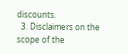discounts.
  3. Disclaimers on the scope of the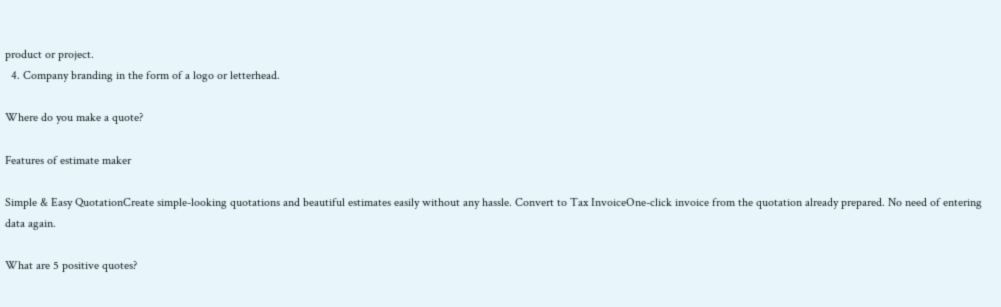product or project.
  4. Company branding in the form of a logo or letterhead.

Where do you make a quote?

Features of estimate maker

Simple & Easy QuotationCreate simple-looking quotations and beautiful estimates easily without any hassle. Convert to Tax InvoiceOne-click invoice from the quotation already prepared. No need of entering data again.

What are 5 positive quotes?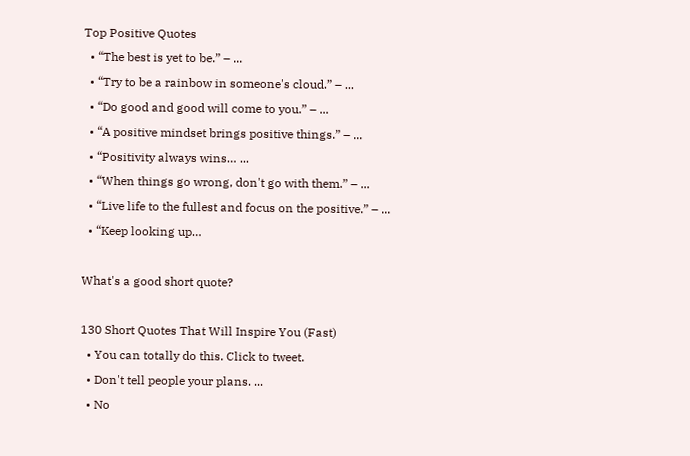Top Positive Quotes
  • “The best is yet to be.” – ...
  • “Try to be a rainbow in someone's cloud.” – ...
  • “Do good and good will come to you.” – ...
  • “A positive mindset brings positive things.” – ...
  • “Positivity always wins… ...
  • “When things go wrong, don't go with them.” – ...
  • “Live life to the fullest and focus on the positive.” – ...
  • “Keep looking up…

What's a good short quote?

130 Short Quotes That Will Inspire You (Fast)
  • You can totally do this. Click to tweet.
  • Don't tell people your plans. ...
  • No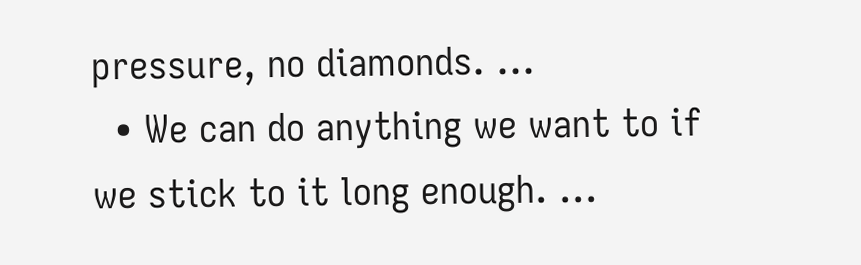pressure, no diamonds. ...
  • We can do anything we want to if we stick to it long enough. ...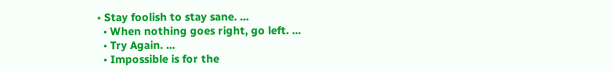• Stay foolish to stay sane. ...
  • When nothing goes right, go left. ...
  • Try Again. ...
  • Impossible is for the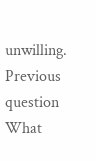unwilling.
Previous question
What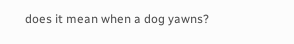does it mean when a dog yawns?